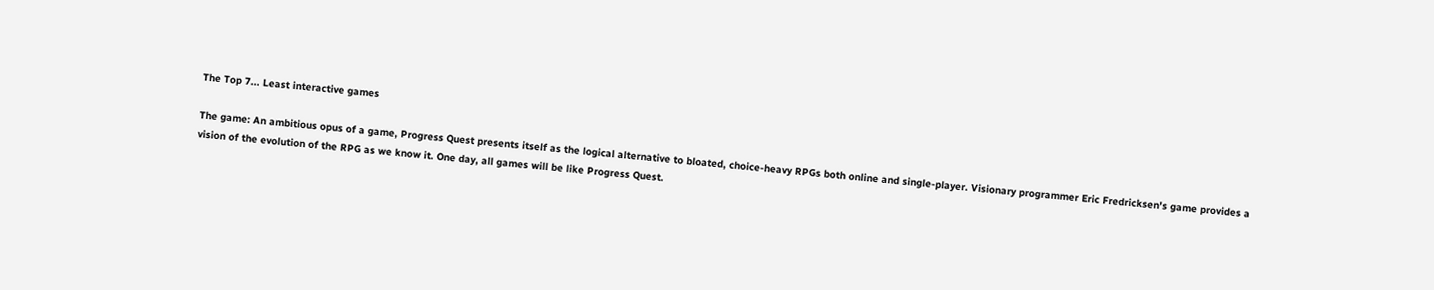The Top 7... Least interactive games

The game: An ambitious opus of a game, Progress Quest presents itself as the logical alternative to bloated, choice-heavy RPGs both online and single-player. Visionary programmer Eric Fredricksen's game provides a vision of the evolution of the RPG as we know it. One day, all games will be like Progress Quest.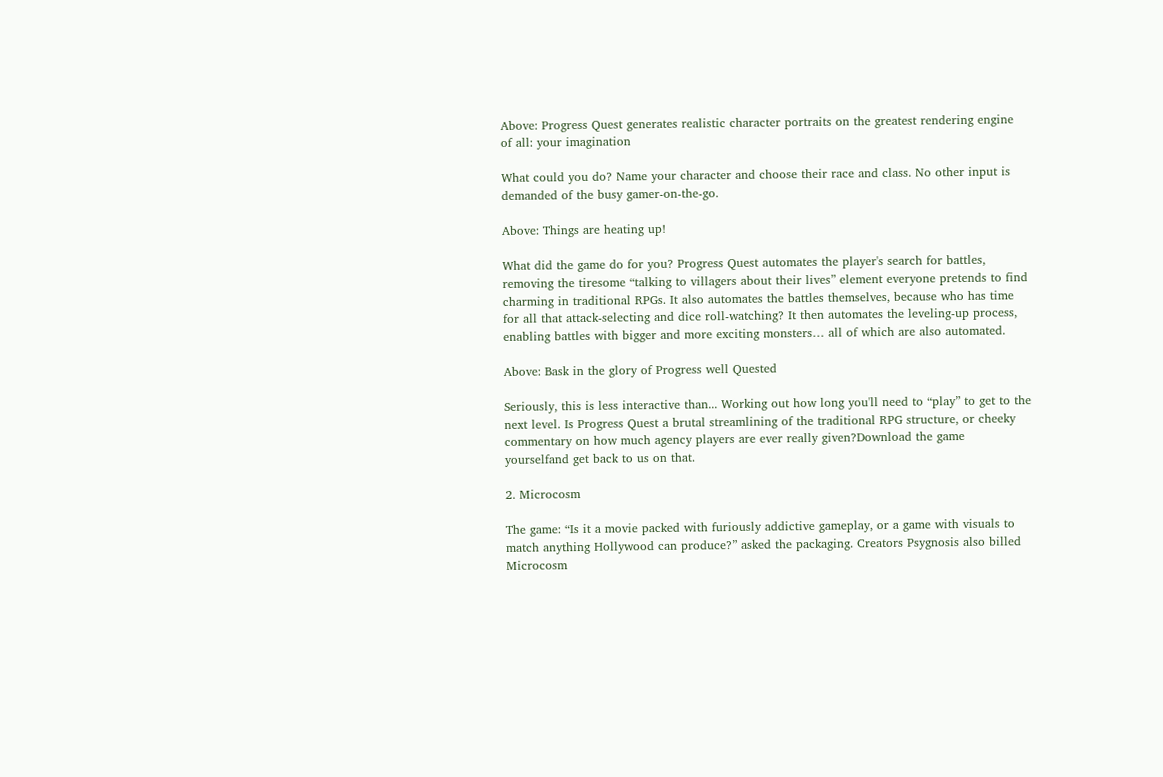Above: Progress Quest generates realistic character portraits on the greatest rendering engine of all: your imagination

What could you do? Name your character and choose their race and class. No other input is demanded of the busy gamer-on-the-go.

Above: Things are heating up!

What did the game do for you? Progress Quest automates the player's search for battles, removing the tiresome “talking to villagers about their lives” element everyone pretends to find charming in traditional RPGs. It also automates the battles themselves, because who has time for all that attack-selecting and dice roll-watching? It then automates the leveling-up process, enabling battles with bigger and more exciting monsters… all of which are also automated.

Above: Bask in the glory of Progress well Quested

Seriously, this is less interactive than... Working out how long you'll need to “play” to get to the next level. Is Progress Quest a brutal streamlining of the traditional RPG structure, or cheeky commentary on how much agency players are ever really given?Download the game yourselfand get back to us on that.

2. Microcosm

The game: “Is it a movie packed with furiously addictive gameplay, or a game with visuals to match anything Hollywood can produce?” asked the packaging. Creators Psygnosis also billed Microcosm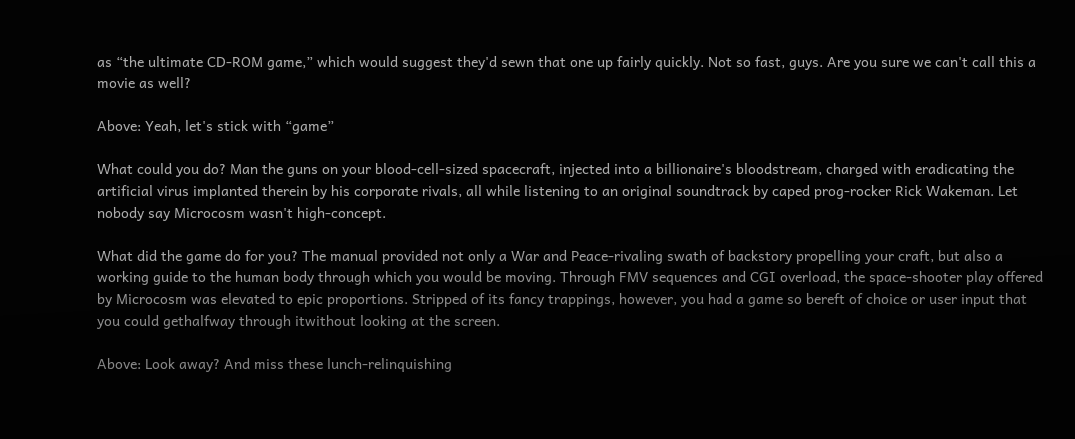as “the ultimate CD-ROM game,” which would suggest they'd sewn that one up fairly quickly. Not so fast, guys. Are you sure we can't call this a movie as well?

Above: Yeah, let's stick with “game”

What could you do? Man the guns on your blood-cell-sized spacecraft, injected into a billionaire's bloodstream, charged with eradicating the artificial virus implanted therein by his corporate rivals, all while listening to an original soundtrack by caped prog-rocker Rick Wakeman. Let nobody say Microcosm wasn't high-concept.

What did the game do for you? The manual provided not only a War and Peace-rivaling swath of backstory propelling your craft, but also a working guide to the human body through which you would be moving. Through FMV sequences and CGI overload, the space-shooter play offered by Microcosm was elevated to epic proportions. Stripped of its fancy trappings, however, you had a game so bereft of choice or user input that you could gethalfway through itwithout looking at the screen.

Above: Look away? And miss these lunch-relinquishing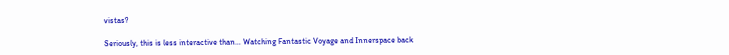vistas?

Seriously, this is less interactive than… Watching Fantastic Voyage and Innerspace back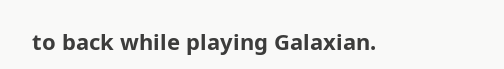to back while playing Galaxian.